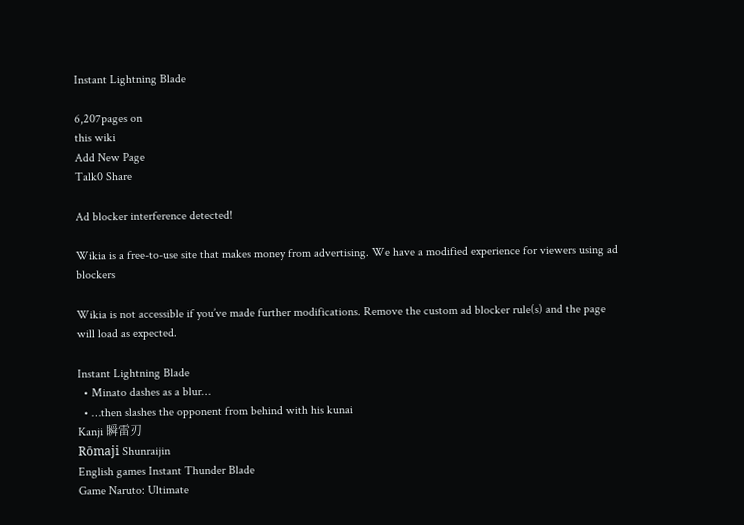Instant Lightning Blade

6,207pages on
this wiki
Add New Page
Talk0 Share

Ad blocker interference detected!

Wikia is a free-to-use site that makes money from advertising. We have a modified experience for viewers using ad blockers

Wikia is not accessible if you’ve made further modifications. Remove the custom ad blocker rule(s) and the page will load as expected.

Instant Lightning Blade
  • Minato dashes as a blur…
  • …then slashes the opponent from behind with his kunai
Kanji 瞬雷刃
Rōmaji Shunraijin
English games Instant Thunder Blade
Game Naruto: Ultimate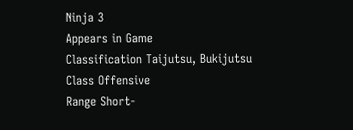Ninja 3
Appears in Game
Classification Taijutsu, Bukijutsu
Class Offensive
Range Short-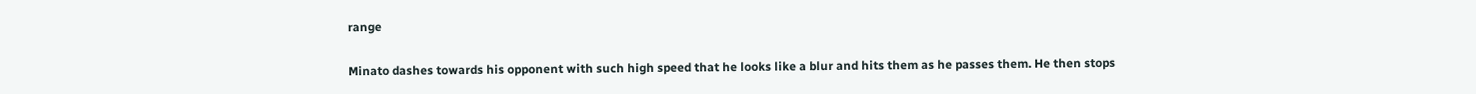range

Minato dashes towards his opponent with such high speed that he looks like a blur and hits them as he passes them. He then stops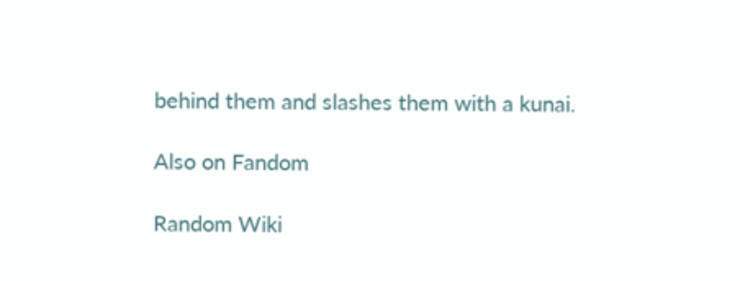behind them and slashes them with a kunai.

Also on Fandom

Random Wiki